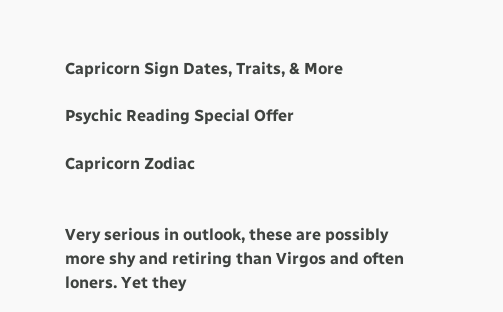Capricorn Sign Dates, Traits, & More

Psychic Reading Special Offer

Capricorn Zodiac


Very serious in outlook, these are possibly more shy and retiring than Virgos and often loners. Yet they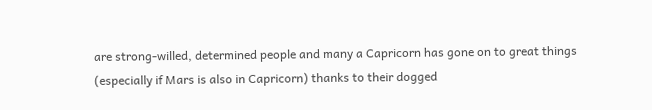are strong-willed, determined people and many a Capricorn has gone on to great things (especially if Mars is also in Capricorn) thanks to their dogged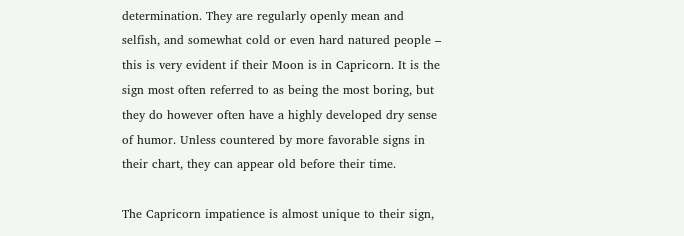determination. They are regularly openly mean and selfish, and somewhat cold or even hard natured people – this is very evident if their Moon is in Capricorn. It is the sign most often referred to as being the most boring, but they do however often have a highly developed dry sense of humor. Unless countered by more favorable signs in their chart, they can appear old before their time.

The Capricorn impatience is almost unique to their sign,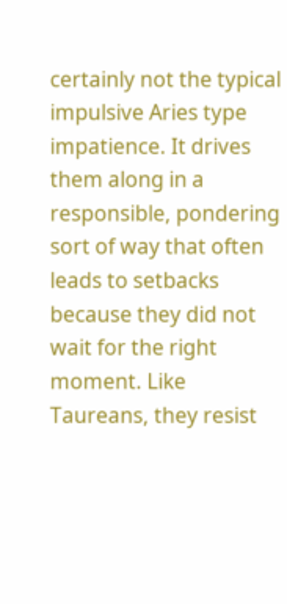certainly not the typical impulsive Aries type impatience. It drives them along in a responsible, pondering sort of way that often leads to setbacks because they did not wait for the right moment. Like Taureans, they resist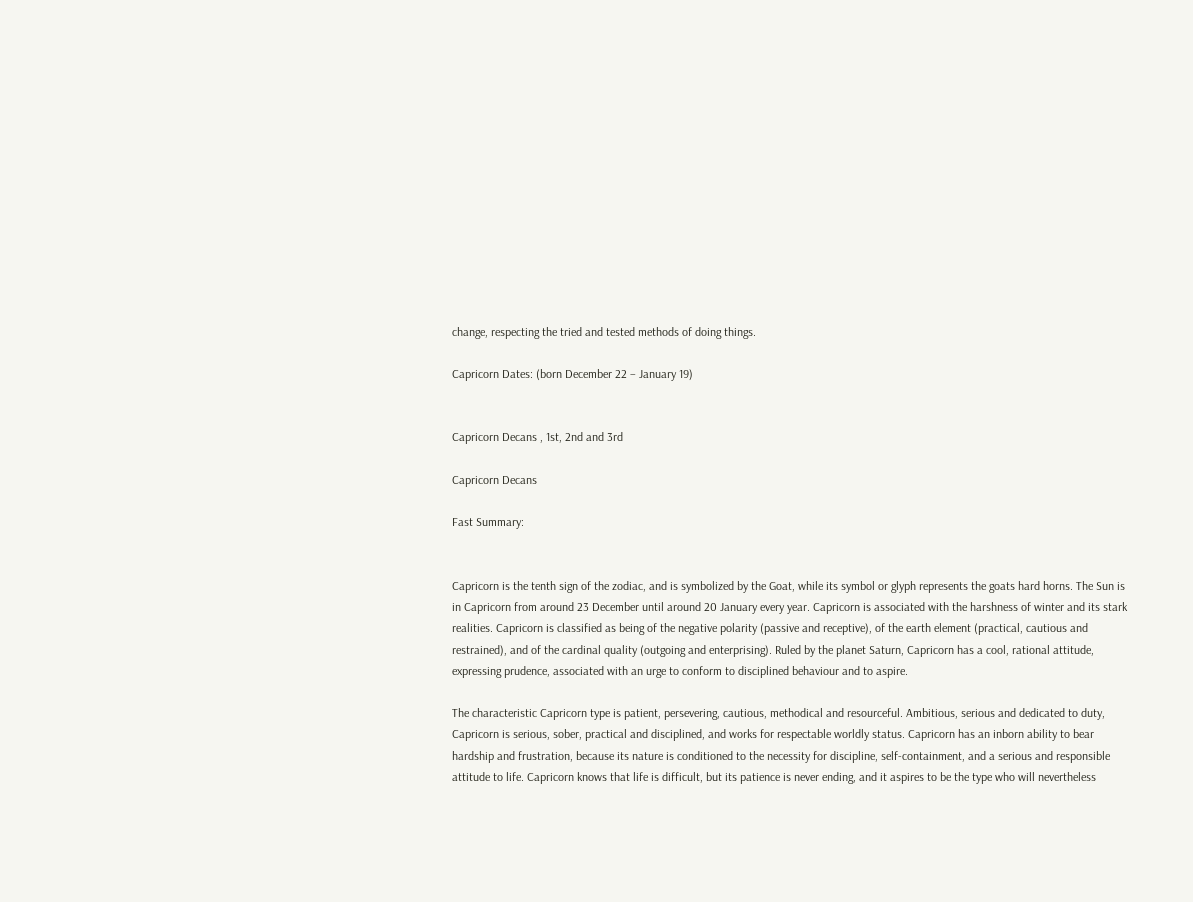change, respecting the tried and tested methods of doing things.

Capricorn Dates: (born December 22 – January 19)


Capricorn Decans , 1st, 2nd and 3rd

Capricorn Decans

Fast Summary:


Capricorn is the tenth sign of the zodiac, and is symbolized by the Goat, while its symbol or glyph represents the goats hard horns. The Sun is in Capricorn from around 23 December until around 20 January every year. Capricorn is associated with the harshness of winter and its stark realities. Capricorn is classified as being of the negative polarity (passive and receptive), of the earth element (practical, cautious and restrained), and of the cardinal quality (outgoing and enterprising). Ruled by the planet Saturn, Capricorn has a cool, rational attitude, expressing prudence, associated with an urge to conform to disciplined behaviour and to aspire.

The characteristic Capricorn type is patient, persevering, cautious, methodical and resourceful. Ambitious, serious and dedicated to duty, Capricorn is serious, sober, practical and disciplined, and works for respectable worldly status. Capricorn has an inborn ability to bear hardship and frustration, because its nature is conditioned to the necessity for discipline, self-containment, and a serious and responsible attitude to life. Capricorn knows that life is difficult, but its patience is never ending, and it aspires to be the type who will nevertheless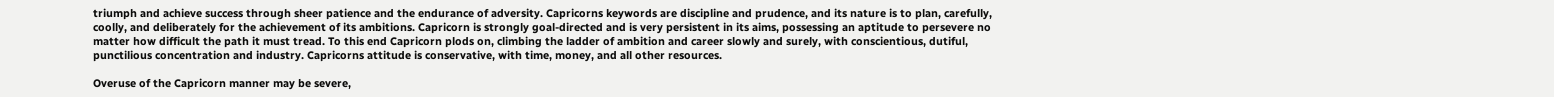triumph and achieve success through sheer patience and the endurance of adversity. Capricorns keywords are discipline and prudence, and its nature is to plan, carefully, coolly, and deliberately for the achievement of its ambitions. Capricorn is strongly goal-directed and is very persistent in its aims, possessing an aptitude to persevere no matter how difficult the path it must tread. To this end Capricorn plods on, climbing the ladder of ambition and career slowly and surely, with conscientious, dutiful, punctilious concentration and industry. Capricorns attitude is conservative, with time, money, and all other resources.

Overuse of the Capricorn manner may be severe,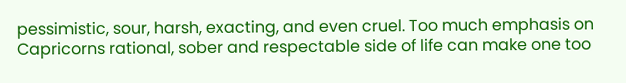pessimistic, sour, harsh, exacting, and even cruel. Too much emphasis on Capricorns rational, sober and respectable side of life can make one too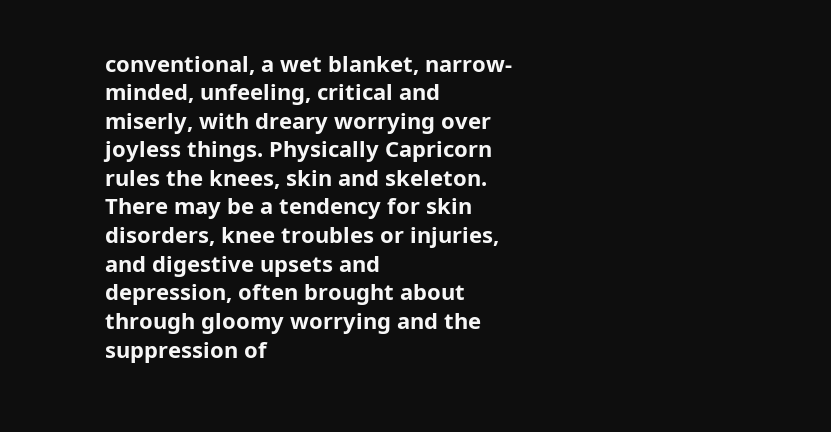conventional, a wet blanket, narrow-minded, unfeeling, critical and miserly, with dreary worrying over joyless things. Physically Capricorn rules the knees, skin and skeleton. There may be a tendency for skin disorders, knee troubles or injuries, and digestive upsets and depression, often brought about through gloomy worrying and the suppression of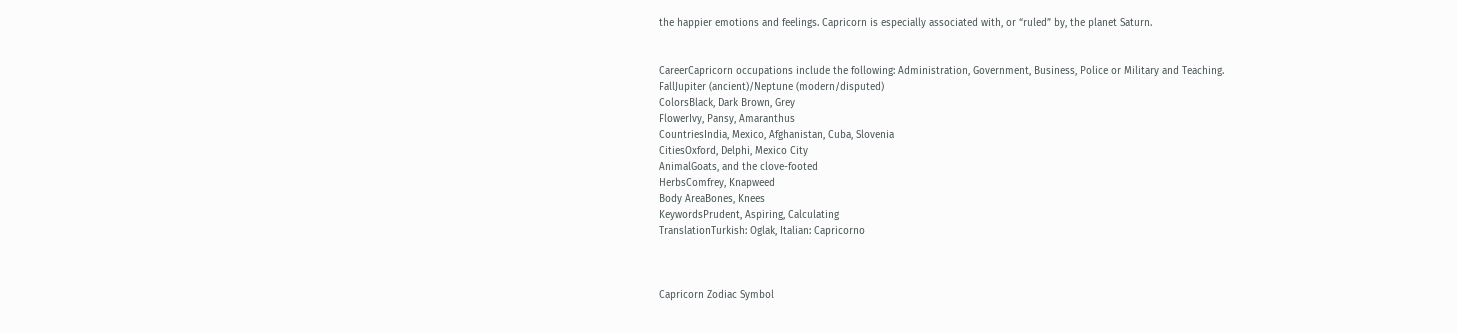the happier emotions and feelings. Capricorn is especially associated with, or “ruled” by, the planet Saturn.


CareerCapricorn occupations include the following: Administration, Government, Business, Police or Military and Teaching.
FallJupiter (ancient)/Neptune (modern/disputed)
ColorsBlack, Dark Brown, Grey
FlowerIvy, Pansy, Amaranthus
CountriesIndia, Mexico, Afghanistan, Cuba, Slovenia
CitiesOxford, Delphi, Mexico City
AnimalGoats, and the clove-footed
HerbsComfrey, Knapweed
Body AreaBones, Knees
KeywordsPrudent, Aspiring, Calculating
TranslationTurkish: Oglak, Italian: Capricorno



Capricorn Zodiac Symbol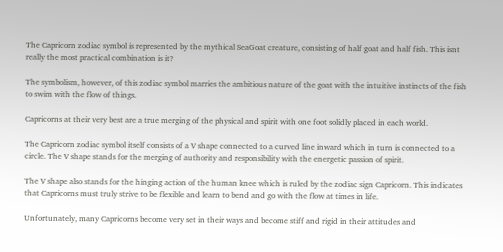The Capricorn zodiac symbol is represented by the mythical SeaGoat creature, consisting of half goat and half fish. This isnt really the most practical combination is it?

The symbolism, however, of this zodiac symbol marries the ambitious nature of the goat with the intuitive instincts of the fish to swim with the flow of things.

Capricorns at their very best are a true merging of the physical and spirit with one foot solidly placed in each world.

The Capricorn zodiac symbol itself consists of a V shape connected to a curved line inward which in turn is connected to a circle. The V shape stands for the merging of authority and responsibility with the energetic passion of spirit.

The V shape also stands for the hinging action of the human knee which is ruled by the zodiac sign Capricorn. This indicates that Capricorns must truly strive to be flexible and learn to bend and go with the flow at times in life.

Unfortunately, many Capricorns become very set in their ways and become stiff and rigid in their attitudes and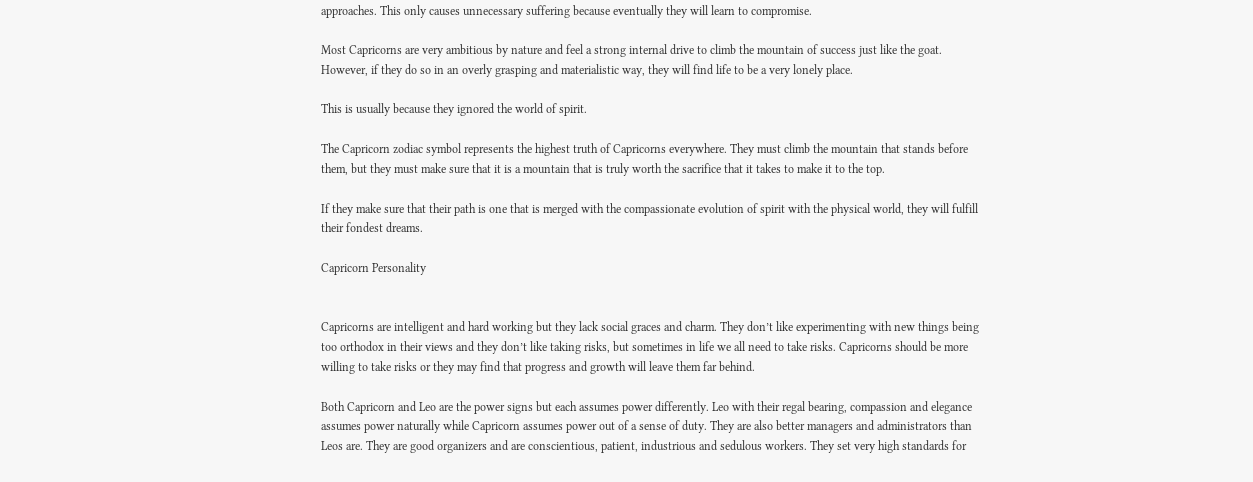approaches. This only causes unnecessary suffering because eventually they will learn to compromise.

Most Capricorns are very ambitious by nature and feel a strong internal drive to climb the mountain of success just like the goat. However, if they do so in an overly grasping and materialistic way, they will find life to be a very lonely place.

This is usually because they ignored the world of spirit.

The Capricorn zodiac symbol represents the highest truth of Capricorns everywhere. They must climb the mountain that stands before them, but they must make sure that it is a mountain that is truly worth the sacrifice that it takes to make it to the top.

If they make sure that their path is one that is merged with the compassionate evolution of spirit with the physical world, they will fulfill their fondest dreams.

Capricorn Personality


Capricorns are intelligent and hard working but they lack social graces and charm. They don’t like experimenting with new things being too orthodox in their views and they don’t like taking risks, but sometimes in life we all need to take risks. Capricorns should be more willing to take risks or they may find that progress and growth will leave them far behind.

Both Capricorn and Leo are the power signs but each assumes power differently. Leo with their regal bearing, compassion and elegance assumes power naturally while Capricorn assumes power out of a sense of duty. They are also better managers and administrators than Leos are. They are good organizers and are conscientious, patient, industrious and sedulous workers. They set very high standards for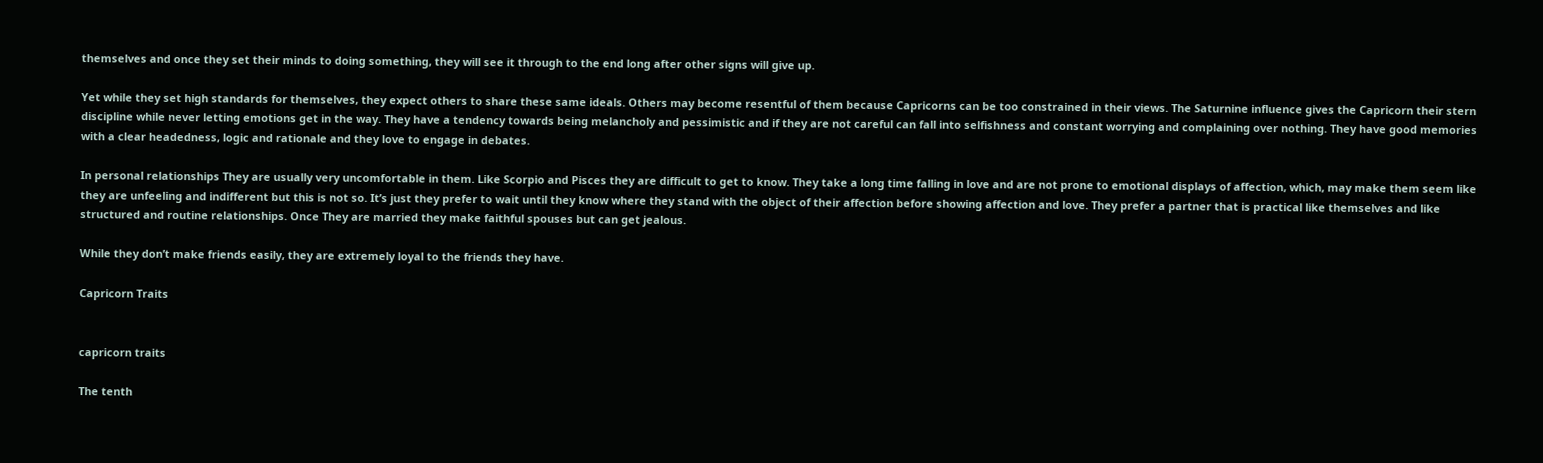themselves and once they set their minds to doing something, they will see it through to the end long after other signs will give up.

Yet while they set high standards for themselves, they expect others to share these same ideals. Others may become resentful of them because Capricorns can be too constrained in their views. The Saturnine influence gives the Capricorn their stern discipline while never letting emotions get in the way. They have a tendency towards being melancholy and pessimistic and if they are not careful can fall into selfishness and constant worrying and complaining over nothing. They have good memories with a clear headedness, logic and rationale and they love to engage in debates.

In personal relationships They are usually very uncomfortable in them. Like Scorpio and Pisces they are difficult to get to know. They take a long time falling in love and are not prone to emotional displays of affection, which, may make them seem like they are unfeeling and indifferent but this is not so. It’s just they prefer to wait until they know where they stand with the object of their affection before showing affection and love. They prefer a partner that is practical like themselves and like structured and routine relationships. Once They are married they make faithful spouses but can get jealous.

While they don’t make friends easily, they are extremely loyal to the friends they have.

Capricorn Traits


capricorn traits

The tenth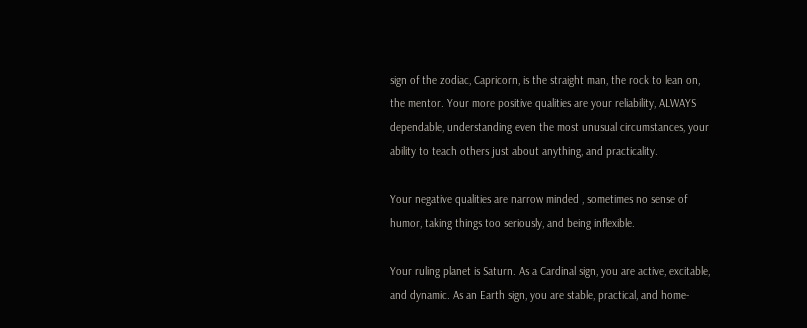sign of the zodiac, Capricorn, is the straight man, the rock to lean on, the mentor. Your more positive qualities are your reliability, ALWAYS dependable, understanding even the most unusual circumstances, your ability to teach others just about anything, and practicality.

Your negative qualities are narrow minded , sometimes no sense of humor, taking things too seriously, and being inflexible.

Your ruling planet is Saturn. As a Cardinal sign, you are active, excitable, and dynamic. As an Earth sign, you are stable, practical, and home-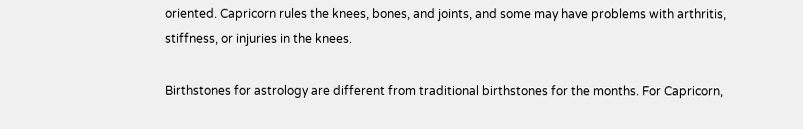oriented. Capricorn rules the knees, bones, and joints, and some may have problems with arthritis, stiffness, or injuries in the knees.

Birthstones for astrology are different from traditional birthstones for the months. For Capricorn,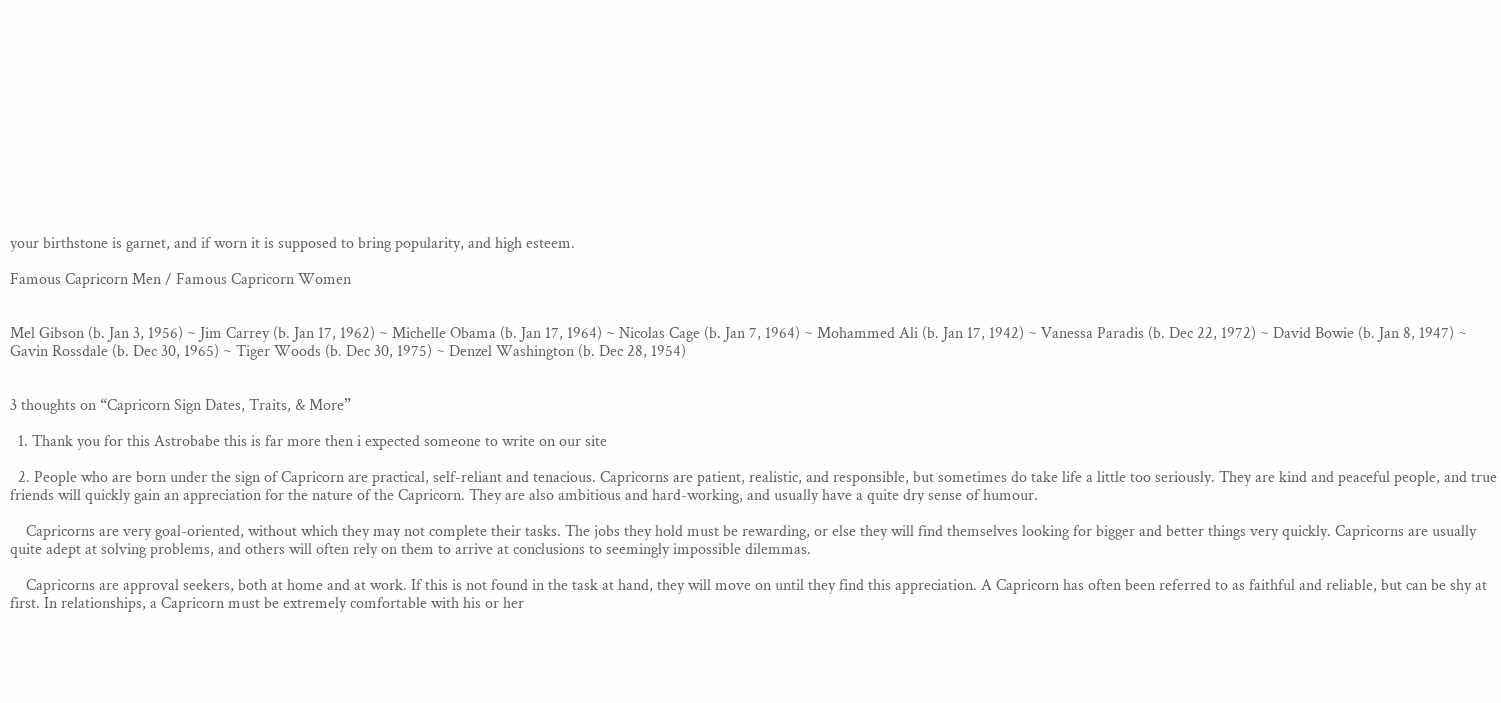your birthstone is garnet, and if worn it is supposed to bring popularity, and high esteem.

Famous Capricorn Men / Famous Capricorn Women


Mel Gibson (b. Jan 3, 1956) ~ Jim Carrey (b. Jan 17, 1962) ~ Michelle Obama (b. Jan 17, 1964) ~ Nicolas Cage (b. Jan 7, 1964) ~ Mohammed Ali (b. Jan 17, 1942) ~ Vanessa Paradis (b. Dec 22, 1972) ~ David Bowie (b. Jan 8, 1947) ~ Gavin Rossdale (b. Dec 30, 1965) ~ Tiger Woods (b. Dec 30, 1975) ~ Denzel Washington (b. Dec 28, 1954)


3 thoughts on “Capricorn Sign Dates, Traits, & More”

  1. Thank you for this Astrobabe this is far more then i expected someone to write on our site

  2. People who are born under the sign of Capricorn are practical, self-reliant and tenacious. Capricorns are patient, realistic, and responsible, but sometimes do take life a little too seriously. They are kind and peaceful people, and true friends will quickly gain an appreciation for the nature of the Capricorn. They are also ambitious and hard-working, and usually have a quite dry sense of humour.

    Capricorns are very goal-oriented, without which they may not complete their tasks. The jobs they hold must be rewarding, or else they will find themselves looking for bigger and better things very quickly. Capricorns are usually quite adept at solving problems, and others will often rely on them to arrive at conclusions to seemingly impossible dilemmas.

    Capricorns are approval seekers, both at home and at work. If this is not found in the task at hand, they will move on until they find this appreciation. A Capricorn has often been referred to as faithful and reliable, but can be shy at first. In relationships, a Capricorn must be extremely comfortable with his or her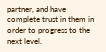partner, and have complete trust in them in order to progress to the next level.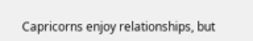Capricorns enjoy relationships, but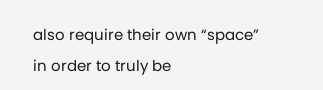also require their own “space” in order to truly be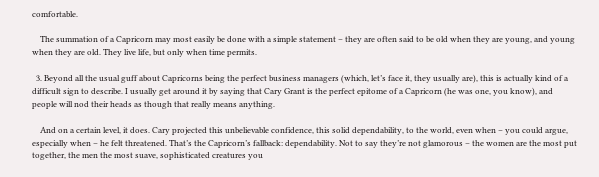comfortable.

    The summation of a Capricorn may most easily be done with a simple statement – they are often said to be old when they are young, and young when they are old. They live life, but only when time permits.

  3. Beyond all the usual guff about Capricorns being the perfect business managers (which, let’s face it, they usually are), this is actually kind of a difficult sign to describe. I usually get around it by saying that Cary Grant is the perfect epitome of a Capricorn (he was one, you know), and people will nod their heads as though that really means anything.

    And on a certain level, it does. Cary projected this unbelievable confidence, this solid dependability, to the world, even when – you could argue, especially when – he felt threatened. That’s the Capricorn’s fallback: dependability. Not to say they’re not glamorous – the women are the most put together, the men the most suave, sophisticated creatures you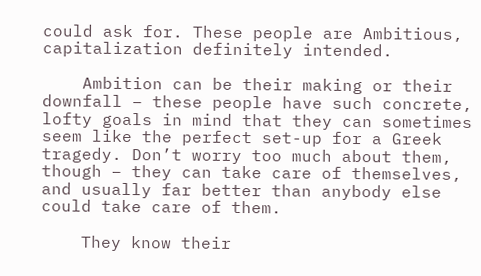could ask for. These people are Ambitious, capitalization definitely intended.

    Ambition can be their making or their downfall – these people have such concrete, lofty goals in mind that they can sometimes seem like the perfect set-up for a Greek tragedy. Don’t worry too much about them, though – they can take care of themselves, and usually far better than anybody else could take care of them.

    They know their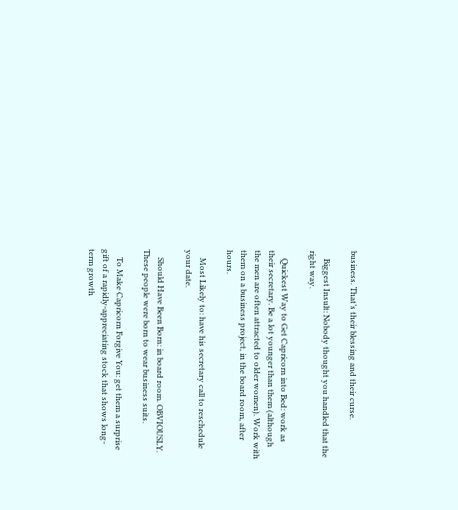business. That’s their blessing and their curse.

    Biggest Insult: Nobody thought you handled that the right way.

    Quickest Way to Get Capricorn into Bed: work as their secretary. Be a lot younger than them (although the men are often attracted to older women). Work with them on a business project, in the board room, after hours.

    Most Likely to: have his secretary call to reschedule your date.

    Should Have Been Born: in board room. OBVIOUSLY. These people were born to wear business suits.

    To Make Capricorn Forgive You: get them a surprise gift of a rapidly-appreciating stock that shows long-term growth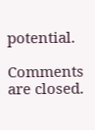potential.

Comments are closed.